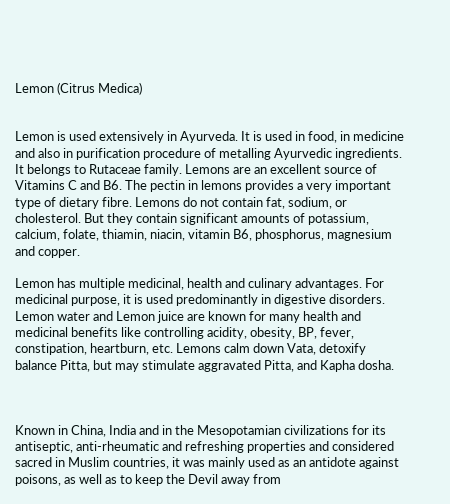Lemon (Citrus Medica)


Lemon is used extensively in Ayurveda. It is used in food, in medicine and also in purification procedure of metalling Ayurvedic ingredients. It belongs to Rutaceae family. Lemons are an excellent source of Vitamins C and B6. The pectin in lemons provides a very important type of dietary fibre. Lemons do not contain fat, sodium, or cholesterol. But they contain significant amounts of potassium, calcium, folate, thiamin, niacin, vitamin B6, phosphorus, magnesium and copper.

Lemon has multiple medicinal, health and culinary advantages. For medicinal purpose, it is used predominantly in digestive disorders. Lemon water and Lemon juice are known for many health and medicinal benefits like controlling acidity, obesity, BP, fever, constipation, heartburn, etc. Lemons calm down Vata, detoxify balance Pitta, but may stimulate aggravated Pitta, and Kapha dosha.



Known in China, India and in the Mesopotamian civilizations for its antiseptic, anti-rheumatic and refreshing properties and considered sacred in Muslim countries, it was mainly used as an antidote against poisons, as well as to keep the Devil away from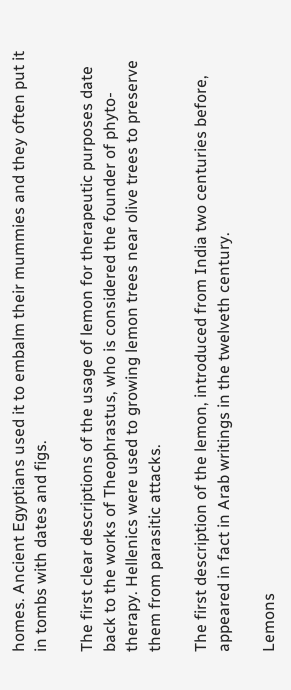homes. Ancient Egyptians used it to embalm their mummies and they often put it in tombs with dates and figs.

The first clear descriptions of the usage of lemon for therapeutic purposes date back to the works of Theophrastus, who is considered the founder of phyto-therapy. Hellenics were used to growing lemon trees near olive trees to preserve them from parasitic attacks.

The first description of the lemon, introduced from India two centuries before, appeared in fact in Arab writings in the twelveth century.

Lemons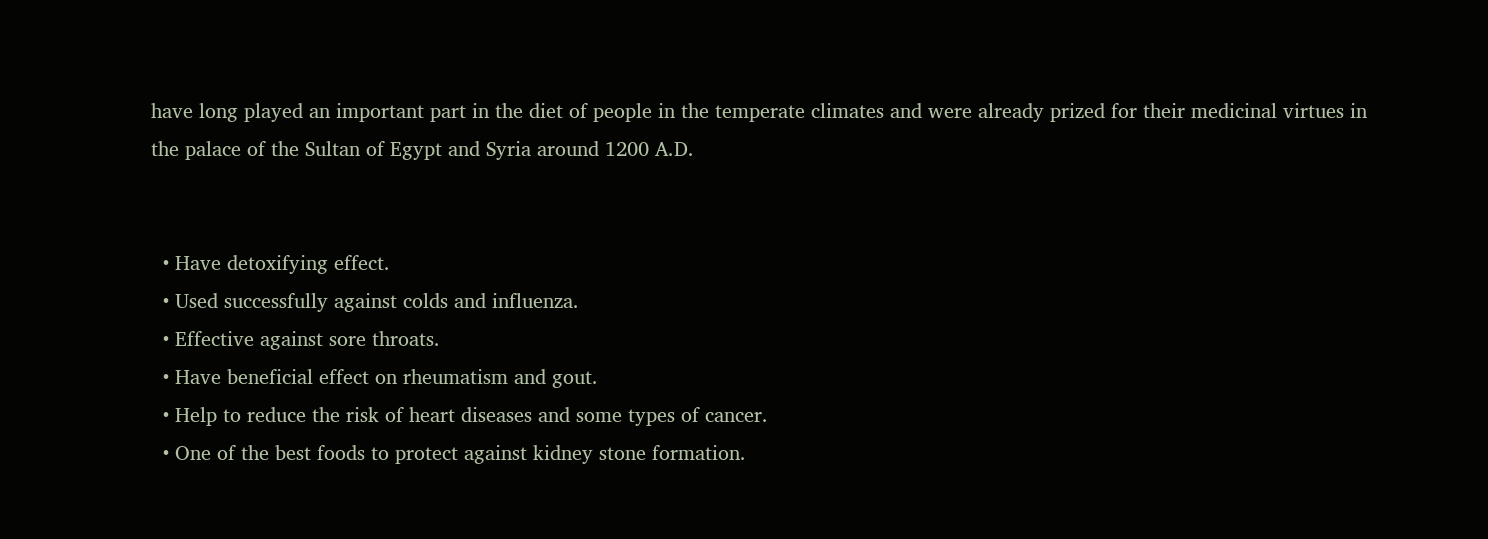have long played an important part in the diet of people in the temperate climates and were already prized for their medicinal virtues in the palace of the Sultan of Egypt and Syria around 1200 A.D.


  • Have detoxifying effect.
  • Used successfully against colds and influenza.
  • Effective against sore throats.
  • Have beneficial effect on rheumatism and gout.
  • Help to reduce the risk of heart diseases and some types of cancer.
  • One of the best foods to protect against kidney stone formation.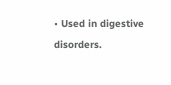• Used in digestive disorders.